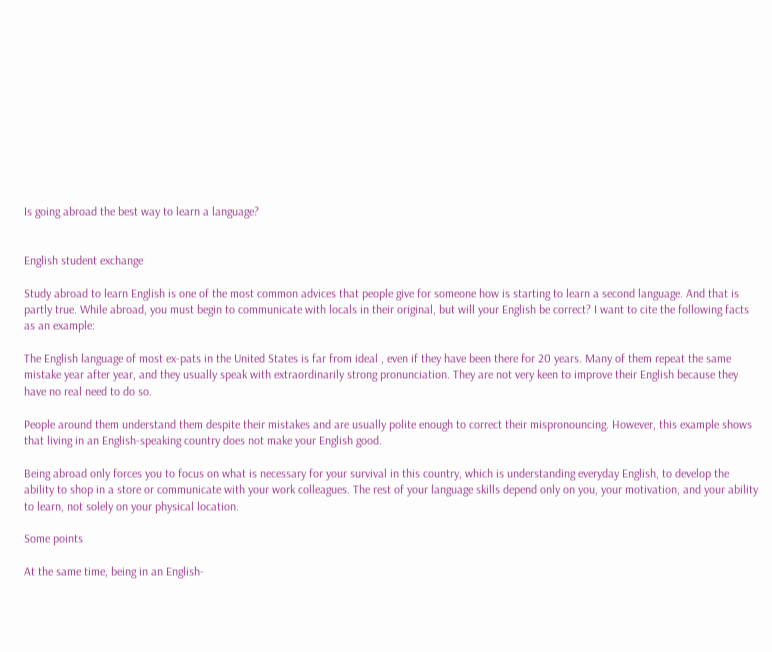Is going abroad the best way to learn a language?


English student exchange

Study abroad to learn English is one of the most common advices that people give for someone how is starting to learn a second language. And that is partly true. While abroad, you must begin to communicate with locals in their original, but will your English be correct? I want to cite the following facts as an example:

The English language of most ex-pats in the United States is far from ideal , even if they have been there for 20 years. Many of them repeat the same mistake year after year, and they usually speak with extraordinarily strong pronunciation. They are not very keen to improve their English because they have no real need to do so.

People around them understand them despite their mistakes and are usually polite enough to correct their mispronouncing. However, this example shows that living in an English-speaking country does not make your English good.

Being abroad only forces you to focus on what is necessary for your survival in this country, which is understanding everyday English, to develop the ability to shop in a store or communicate with your work colleagues. The rest of your language skills depend only on you, your motivation, and your ability to learn, not solely on your physical location.

Some points

At the same time, being in an English-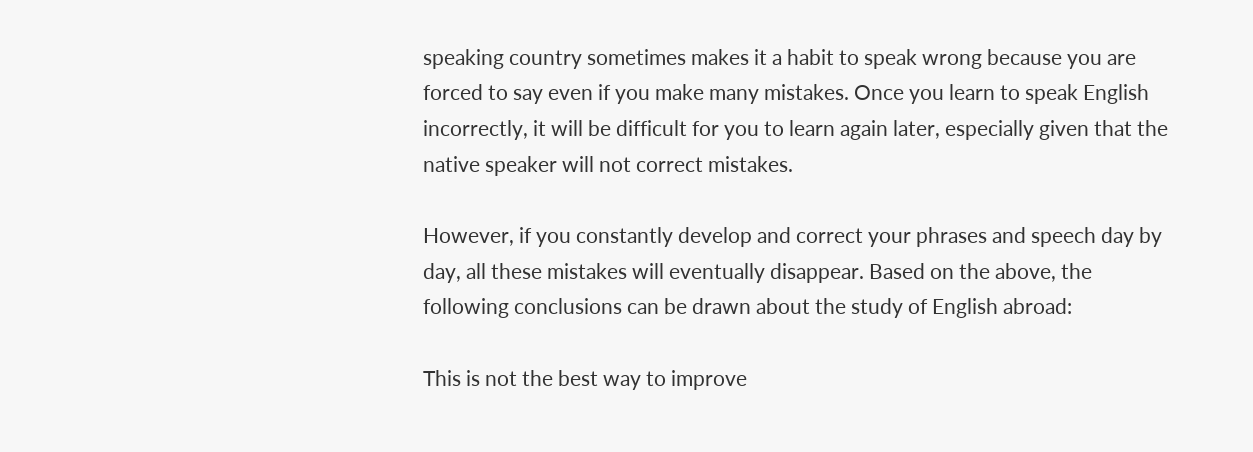speaking country sometimes makes it a habit to speak wrong because you are forced to say even if you make many mistakes. Once you learn to speak English incorrectly, it will be difficult for you to learn again later, especially given that the native speaker will not correct mistakes.

However, if you constantly develop and correct your phrases and speech day by day, all these mistakes will eventually disappear. Based on the above, the following conclusions can be drawn about the study of English abroad:

This is not the best way to improve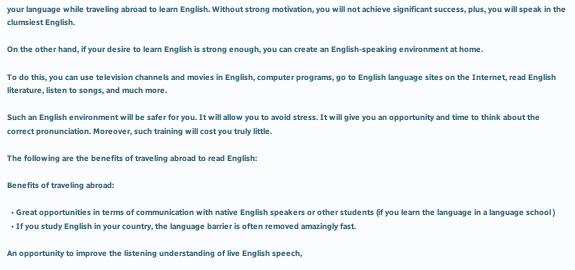your language while traveling abroad to learn English. Without strong motivation, you will not achieve significant success, plus, you will speak in the clumsiest English.

On the other hand, if your desire to learn English is strong enough, you can create an English-speaking environment at home.

To do this, you can use television channels and movies in English, computer programs, go to English language sites on the Internet, read English literature, listen to songs, and much more.

Such an English environment will be safer for you. It will allow you to avoid stress. It will give you an opportunity and time to think about the correct pronunciation. Moreover, such training will cost you truly little.

The following are the benefits of traveling abroad to read English:

Benefits of traveling abroad:

  • Great opportunities in terms of communication with native English speakers or other students (if you learn the language in a language school )
  • If you study English in your country, the language barrier is often removed amazingly fast.

An opportunity to improve the listening understanding of live English speech,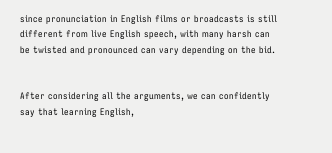since pronunciation in English films or broadcasts is still different from live English speech, with many harsh can be twisted and pronounced can vary depending on the bid.


After considering all the arguments, we can confidently say that learning English,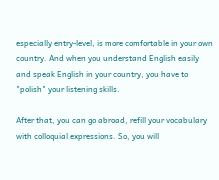especially entry-level, is more comfortable in your own country. And when you understand English easily and speak English in your country, you have to "polish" your listening skills.

After that, you can go abroad, refill your vocabulary with colloquial expressions. So, you will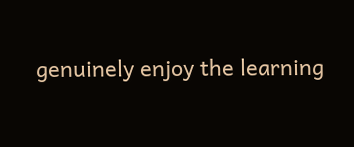genuinely enjoy the learning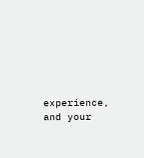experience, and your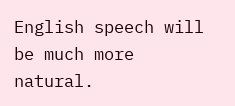English speech will be much more natural.